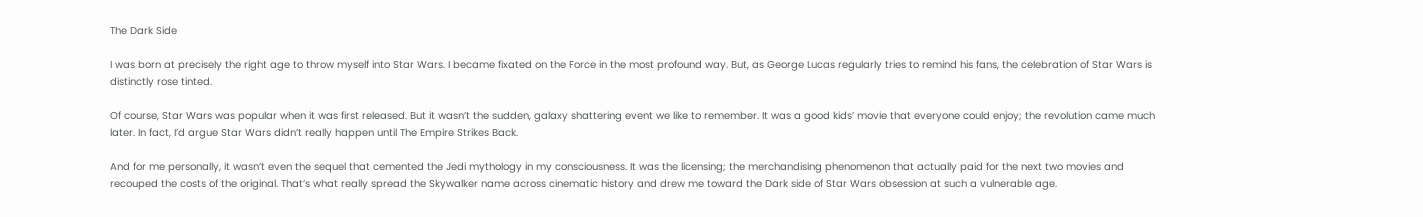The Dark Side

I was born at precisely the right age to throw myself into Star Wars. I became fixated on the Force in the most profound way. But, as George Lucas regularly tries to remind his fans, the celebration of Star Wars is distinctly rose tinted.

Of course, Star Wars was popular when it was first released. But it wasn’t the sudden, galaxy shattering event we like to remember. It was a good kids’ movie that everyone could enjoy; the revolution came much later. In fact, I’d argue Star Wars didn’t really happen until The Empire Strikes Back.

And for me personally, it wasn’t even the sequel that cemented the Jedi mythology in my consciousness. It was the licensing; the merchandising phenomenon that actually paid for the next two movies and recouped the costs of the original. That’s what really spread the Skywalker name across cinematic history and drew me toward the Dark side of Star Wars obsession at such a vulnerable age.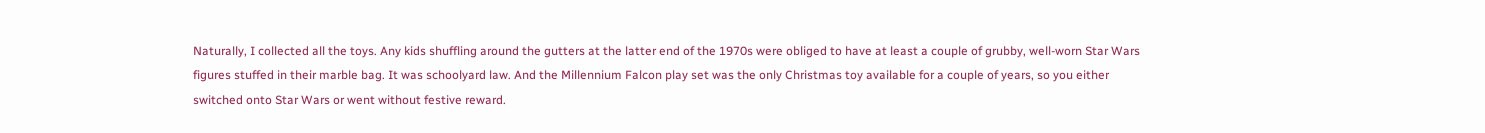Naturally, I collected all the toys. Any kids shuffling around the gutters at the latter end of the 1970s were obliged to have at least a couple of grubby, well-worn Star Wars figures stuffed in their marble bag. It was schoolyard law. And the Millennium Falcon play set was the only Christmas toy available for a couple of years, so you either switched onto Star Wars or went without festive reward.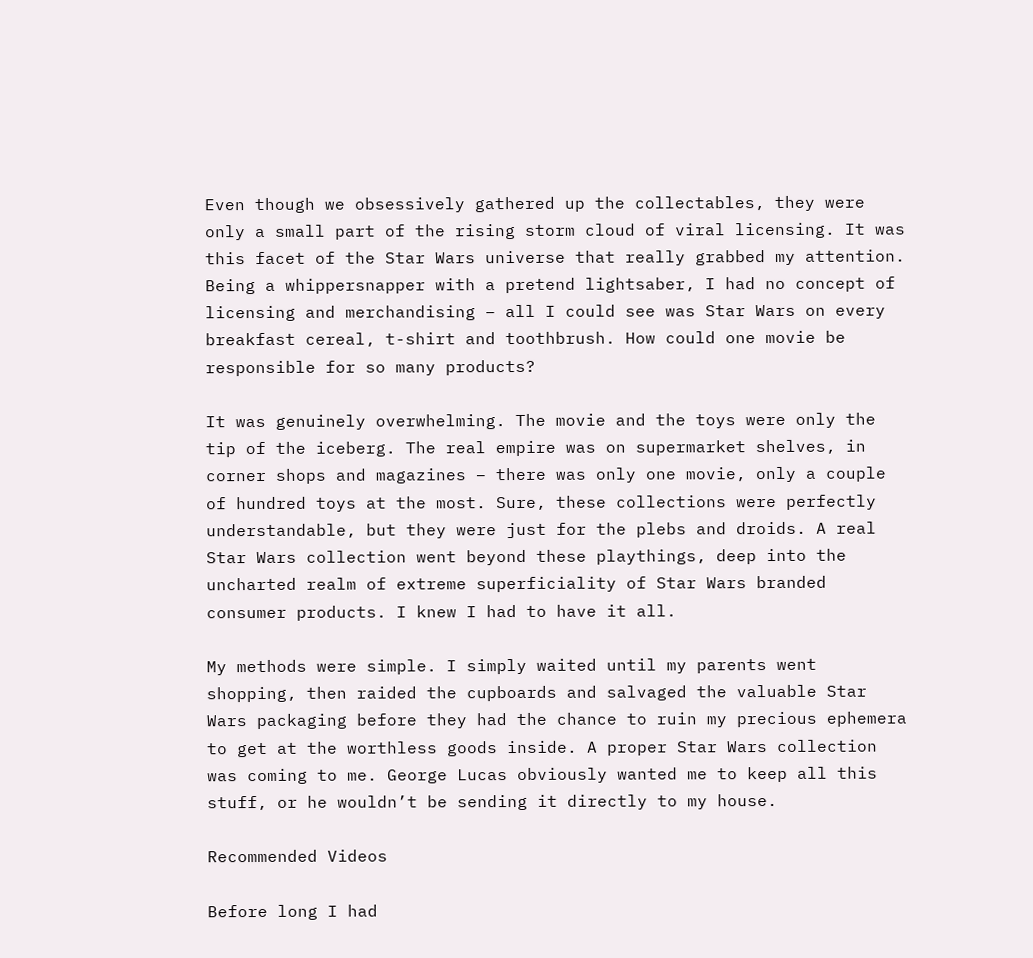Even though we obsessively gathered up the collectables, they were only a small part of the rising storm cloud of viral licensing. It was this facet of the Star Wars universe that really grabbed my attention. Being a whippersnapper with a pretend lightsaber, I had no concept of licensing and merchandising – all I could see was Star Wars on every breakfast cereal, t-shirt and toothbrush. How could one movie be responsible for so many products?

It was genuinely overwhelming. The movie and the toys were only the tip of the iceberg. The real empire was on supermarket shelves, in corner shops and magazines – there was only one movie, only a couple of hundred toys at the most. Sure, these collections were perfectly understandable, but they were just for the plebs and droids. A real Star Wars collection went beyond these playthings, deep into the uncharted realm of extreme superficiality of Star Wars branded consumer products. I knew I had to have it all.

My methods were simple. I simply waited until my parents went shopping, then raided the cupboards and salvaged the valuable Star Wars packaging before they had the chance to ruin my precious ephemera to get at the worthless goods inside. A proper Star Wars collection was coming to me. George Lucas obviously wanted me to keep all this stuff, or he wouldn’t be sending it directly to my house.

Recommended Videos

Before long I had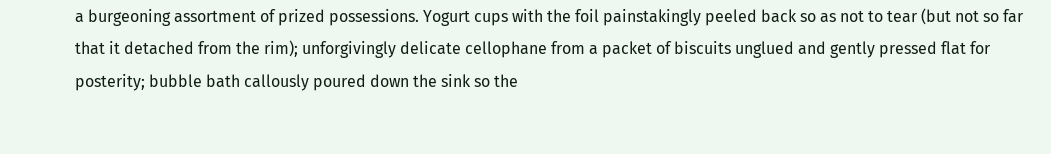a burgeoning assortment of prized possessions. Yogurt cups with the foil painstakingly peeled back so as not to tear (but not so far that it detached from the rim); unforgivingly delicate cellophane from a packet of biscuits unglued and gently pressed flat for posterity; bubble bath callously poured down the sink so the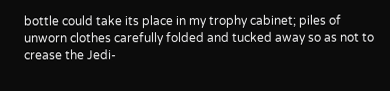bottle could take its place in my trophy cabinet; piles of unworn clothes carefully folded and tucked away so as not to crease the Jedi-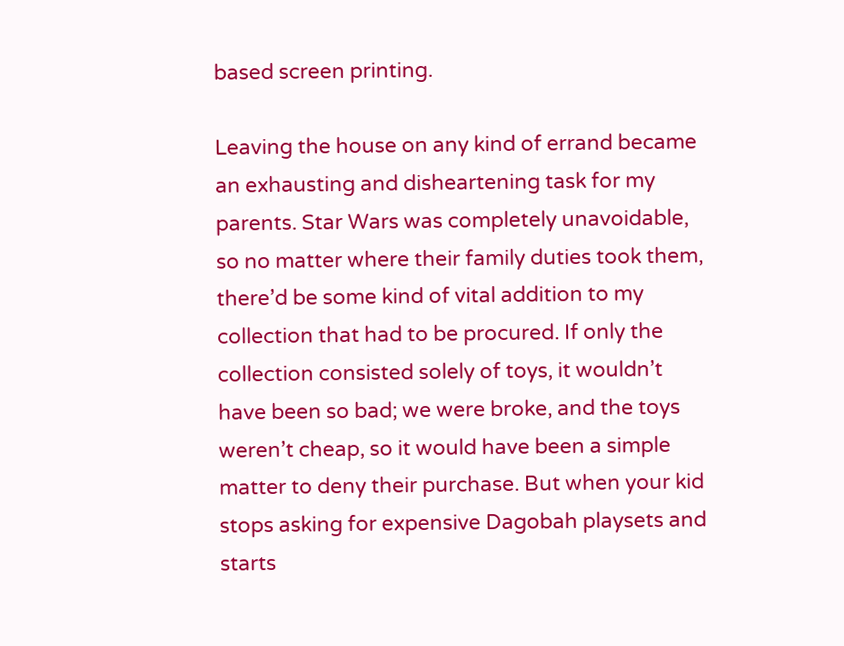based screen printing.

Leaving the house on any kind of errand became an exhausting and disheartening task for my parents. Star Wars was completely unavoidable, so no matter where their family duties took them, there’d be some kind of vital addition to my collection that had to be procured. If only the collection consisted solely of toys, it wouldn’t have been so bad; we were broke, and the toys weren’t cheap, so it would have been a simple matter to deny their purchase. But when your kid stops asking for expensive Dagobah playsets and starts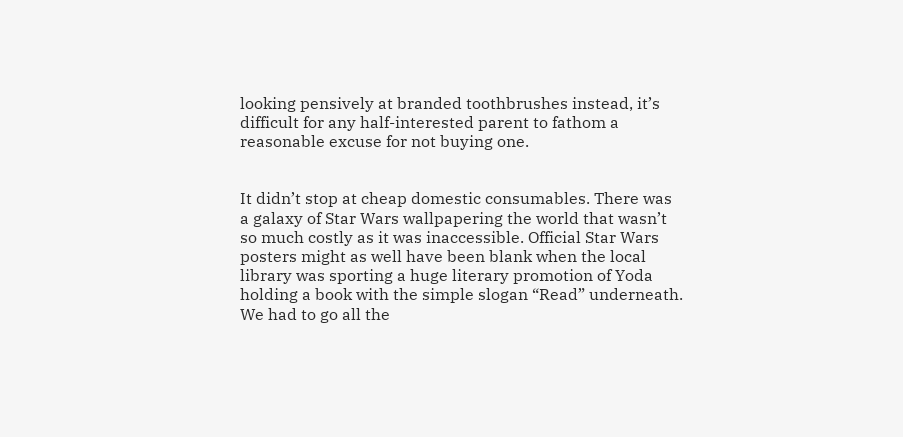looking pensively at branded toothbrushes instead, it’s difficult for any half-interested parent to fathom a reasonable excuse for not buying one.


It didn’t stop at cheap domestic consumables. There was a galaxy of Star Wars wallpapering the world that wasn’t so much costly as it was inaccessible. Official Star Wars posters might as well have been blank when the local library was sporting a huge literary promotion of Yoda holding a book with the simple slogan “Read” underneath. We had to go all the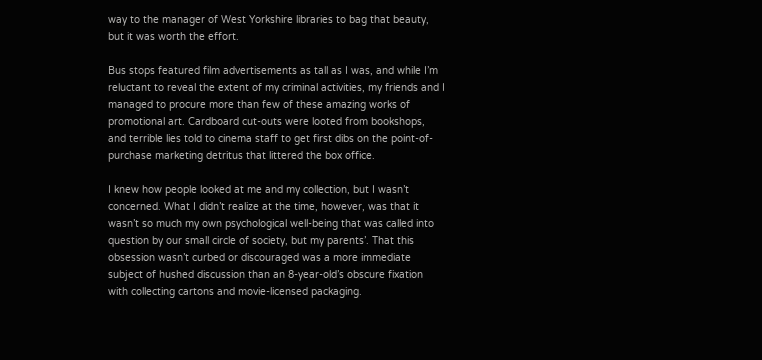way to the manager of West Yorkshire libraries to bag that beauty, but it was worth the effort.

Bus stops featured film advertisements as tall as I was, and while I’m reluctant to reveal the extent of my criminal activities, my friends and I managed to procure more than few of these amazing works of promotional art. Cardboard cut-outs were looted from bookshops, and terrible lies told to cinema staff to get first dibs on the point-of-purchase marketing detritus that littered the box office.

I knew how people looked at me and my collection, but I wasn’t concerned. What I didn’t realize at the time, however, was that it wasn’t so much my own psychological well-being that was called into question by our small circle of society, but my parents’. That this obsession wasn’t curbed or discouraged was a more immediate subject of hushed discussion than an 8-year-old’s obscure fixation with collecting cartons and movie-licensed packaging.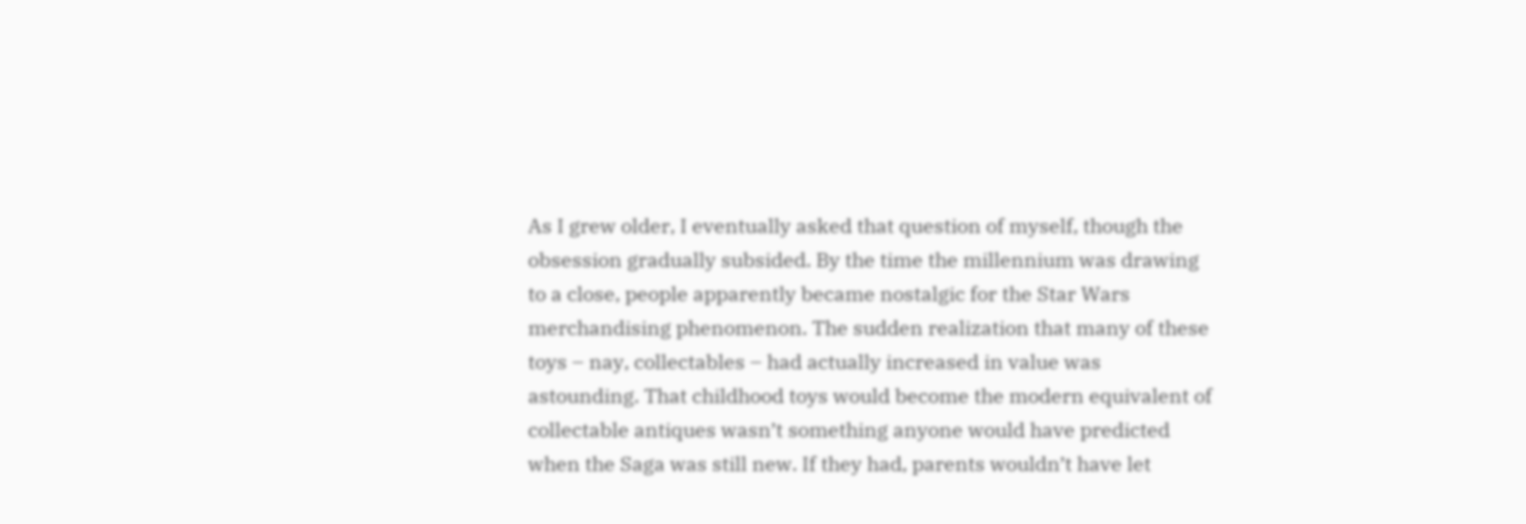As I grew older, I eventually asked that question of myself, though the obsession gradually subsided. By the time the millennium was drawing to a close, people apparently became nostalgic for the Star Wars merchandising phenomenon. The sudden realization that many of these toys – nay, collectables – had actually increased in value was astounding. That childhood toys would become the modern equivalent of collectable antiques wasn’t something anyone would have predicted when the Saga was still new. If they had, parents wouldn’t have let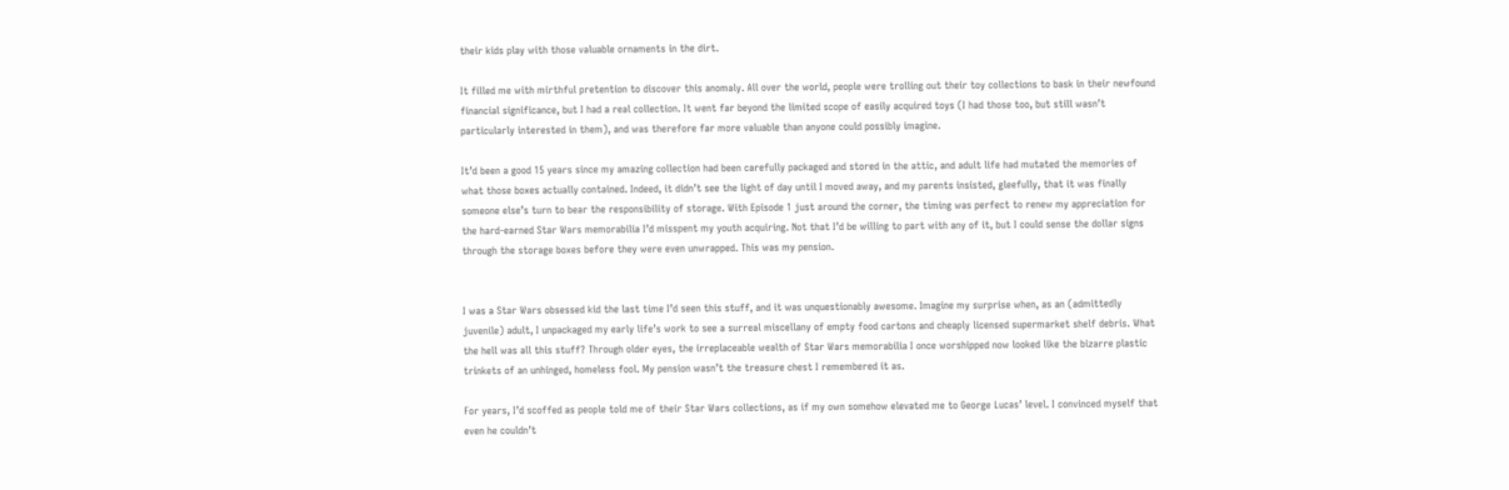their kids play with those valuable ornaments in the dirt.

It filled me with mirthful pretention to discover this anomaly. All over the world, people were trolling out their toy collections to bask in their newfound financial significance, but I had a real collection. It went far beyond the limited scope of easily acquired toys (I had those too, but still wasn’t particularly interested in them), and was therefore far more valuable than anyone could possibly imagine.

It’d been a good 15 years since my amazing collection had been carefully packaged and stored in the attic, and adult life had mutated the memories of what those boxes actually contained. Indeed, it didn’t see the light of day until I moved away, and my parents insisted, gleefully, that it was finally someone else’s turn to bear the responsibility of storage. With Episode 1 just around the corner, the timing was perfect to renew my appreciation for the hard-earned Star Wars memorabilia I’d misspent my youth acquiring. Not that I’d be willing to part with any of it, but I could sense the dollar signs through the storage boxes before they were even unwrapped. This was my pension.


I was a Star Wars obsessed kid the last time I’d seen this stuff, and it was unquestionably awesome. Imagine my surprise when, as an (admittedly juvenile) adult, I unpackaged my early life’s work to see a surreal miscellany of empty food cartons and cheaply licensed supermarket shelf debris. What the hell was all this stuff? Through older eyes, the irreplaceable wealth of Star Wars memorabilia I once worshipped now looked like the bizarre plastic trinkets of an unhinged, homeless fool. My pension wasn’t the treasure chest I remembered it as.

For years, I’d scoffed as people told me of their Star Wars collections, as if my own somehow elevated me to George Lucas’ level. I convinced myself that even he couldn’t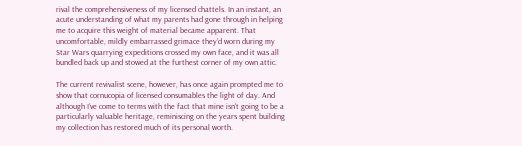rival the comprehensiveness of my licensed chattels. In an instant, an acute understanding of what my parents had gone through in helping me to acquire this weight of material became apparent. That uncomfortable, mildly embarrassed grimace they’d worn during my Star Wars quarrying expeditions crossed my own face, and it was all bundled back up and stowed at the furthest corner of my own attic.

The current revivalist scene, however, has once again prompted me to show that cornucopia of licensed consumables the light of day. And although I’ve come to terms with the fact that mine isn’t going to be a particularly valuable heritage, reminiscing on the years spent building my collection has restored much of its personal worth.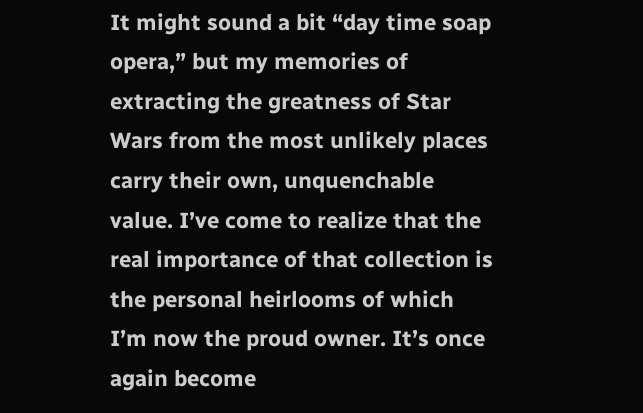It might sound a bit “day time soap opera,” but my memories of extracting the greatness of Star Wars from the most unlikely places carry their own, unquenchable value. I’ve come to realize that the real importance of that collection is the personal heirlooms of which I’m now the proud owner. It’s once again become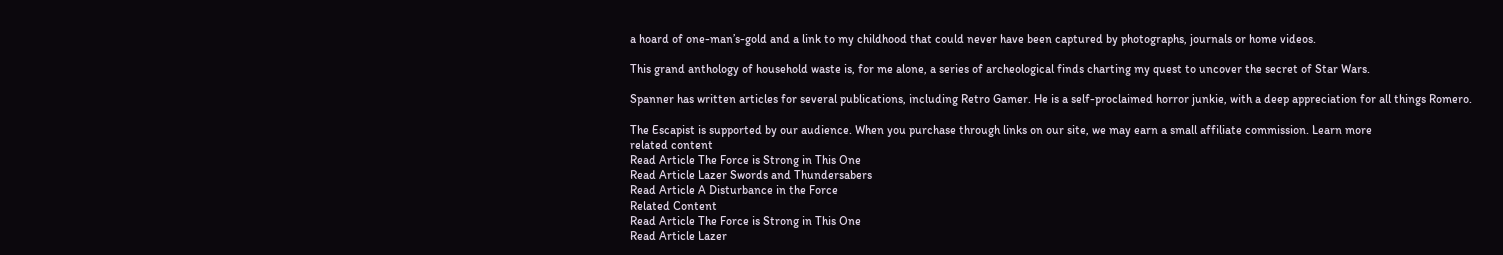a hoard of one-man’s-gold and a link to my childhood that could never have been captured by photographs, journals or home videos.

This grand anthology of household waste is, for me alone, a series of archeological finds charting my quest to uncover the secret of Star Wars.

Spanner has written articles for several publications, including Retro Gamer. He is a self-proclaimed horror junkie, with a deep appreciation for all things Romero.

The Escapist is supported by our audience. When you purchase through links on our site, we may earn a small affiliate commission. Learn more
related content
Read Article The Force is Strong in This One
Read Article Lazer Swords and Thundersabers
Read Article A Disturbance in the Force
Related Content
Read Article The Force is Strong in This One
Read Article Lazer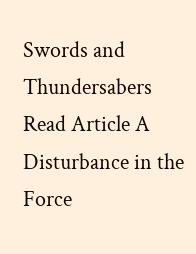Swords and Thundersabers
Read Article A Disturbance in the Force